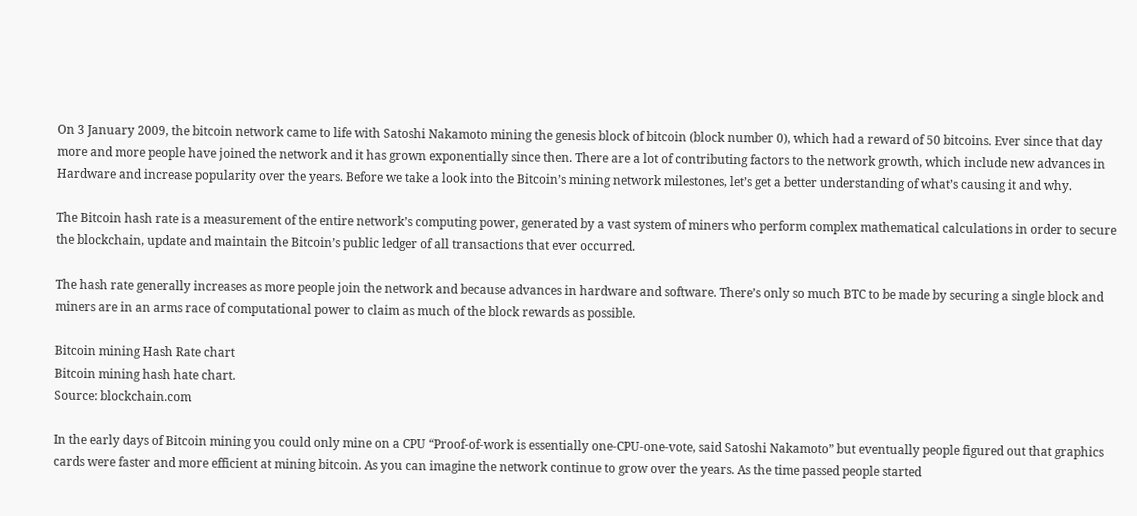On 3 January 2009, the bitcoin network came to life with Satoshi Nakamoto mining the genesis block of bitcoin (block number 0), which had a reward of 50 bitcoins. Ever since that day more and more people have joined the network and it has grown exponentially since then. There are a lot of contributing factors to the network growth, which include new advances in Hardware and increase popularity over the years. Before we take a look into the Bitcoin’s mining network milestones, let’s get a better understanding of what’s causing it and why.

The Bitcoin hash rate is a measurement of the entire network’s computing power, generated by a vast system of miners who perform complex mathematical calculations in order to secure the blockchain, update and maintain the Bitcoin’s public ledger of all transactions that ever occurred.

The hash rate generally increases as more people join the network and because advances in hardware and software. There’s only so much BTC to be made by securing a single block and miners are in an arms race of computational power to claim as much of the block rewards as possible.

Bitcoin mining Hash Rate chart
Bitcoin mining hash hate chart.
Source: blockchain.com

In the early days of Bitcoin mining you could only mine on a CPU “Proof-of-work is essentially one-CPU-one-vote, said Satoshi Nakamoto” but eventually people figured out that graphics cards were faster and more efficient at mining bitcoin. As you can imagine the network continue to grow over the years. As the time passed people started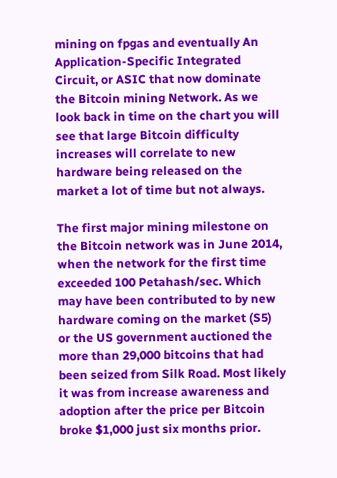mining on fpgas and eventually An Application-Specific Integrated Circuit, or ASIC that now dominate the Bitcoin mining Network. As we look back in time on the chart you will see that large Bitcoin difficulty increases will correlate to new hardware being released on the market a lot of time but not always.

The first major mining milestone on the Bitcoin network was in June 2014, when the network for the first time exceeded 100 Petahash/sec. Which may have been contributed to by new hardware coming on the market (S5) or the US government auctioned the more than 29,000 bitcoins that had been seized from Silk Road. Most likely it was from increase awareness and adoption after the price per Bitcoin broke $1,000 just six months prior.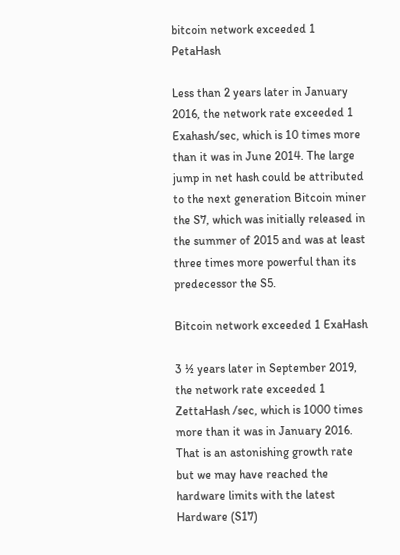bitcoin network exceeded 1 PetaHash

Less than 2 years later in January 2016, the network rate exceeded 1 Exahash/sec, which is 10 times more than it was in June 2014. The large jump in net hash could be attributed to the next generation Bitcoin miner the S7, which was initially released in the summer of 2015 and was at least three times more powerful than its predecessor the S5.

Bitcoin network exceeded 1 ExaHash

3 ½ years later in September 2019, the network rate exceeded 1 ZettaHash /sec, which is 1000 times more than it was in January 2016. That is an astonishing growth rate but we may have reached the hardware limits with the latest Hardware (S17)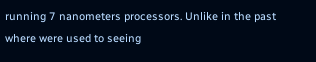running 7 nanometers processors. Unlike in the past where were used to seeing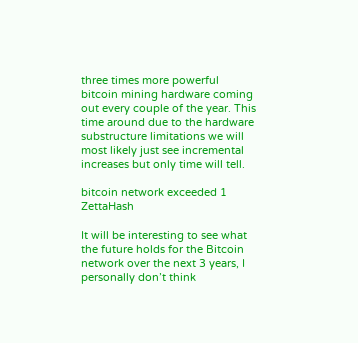three times more powerful bitcoin mining hardware coming out every couple of the year. This time around due to the hardware substructure limitations we will most likely just see incremental increases but only time will tell.

bitcoin network exceeded 1 ZettaHash

It will be interesting to see what the future holds for the Bitcoin network over the next 3 years, I personally don’t think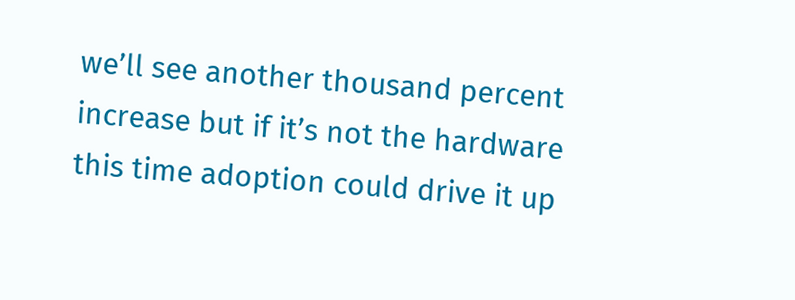we’ll see another thousand percent increase but if it’s not the hardware this time adoption could drive it up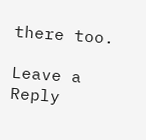there too.

Leave a Reply